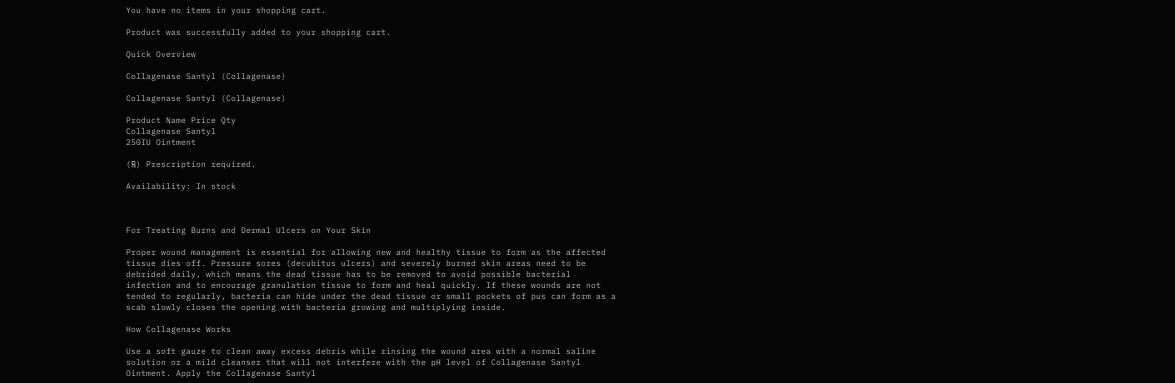You have no items in your shopping cart.

Product was successfully added to your shopping cart.

Quick Overview

Collagenase Santyl (Collagenase)

Collagenase Santyl (Collagenase)

Product Name Price Qty
Collagenase Santyl
250IU Ointment

(℞) Prescription required.

Availability: In stock



For Treating Burns and Dermal Ulcers on Your Skin

Proper wound management is essential for allowing new and healthy tissue to form as the affected tissue dies off. Pressure sores (decubitus ulcers) and severely burned skin areas need to be debrided daily, which means the dead tissue has to be removed to avoid possible bacterial infection and to encourage granulation tissue to form and heal quickly. If these wounds are not tended to regularly, bacteria can hide under the dead tissue or small pockets of pus can form as a scab slowly closes the opening with bacteria growing and multiplying inside.

How Collagenase Works

Use a soft gauze to clean away excess debris while rinsing the wound area with a normal saline solution or a mild cleanser that will not interfere with the pH level of Collagenase Santyl Ointment. Apply the Collagenase Santyl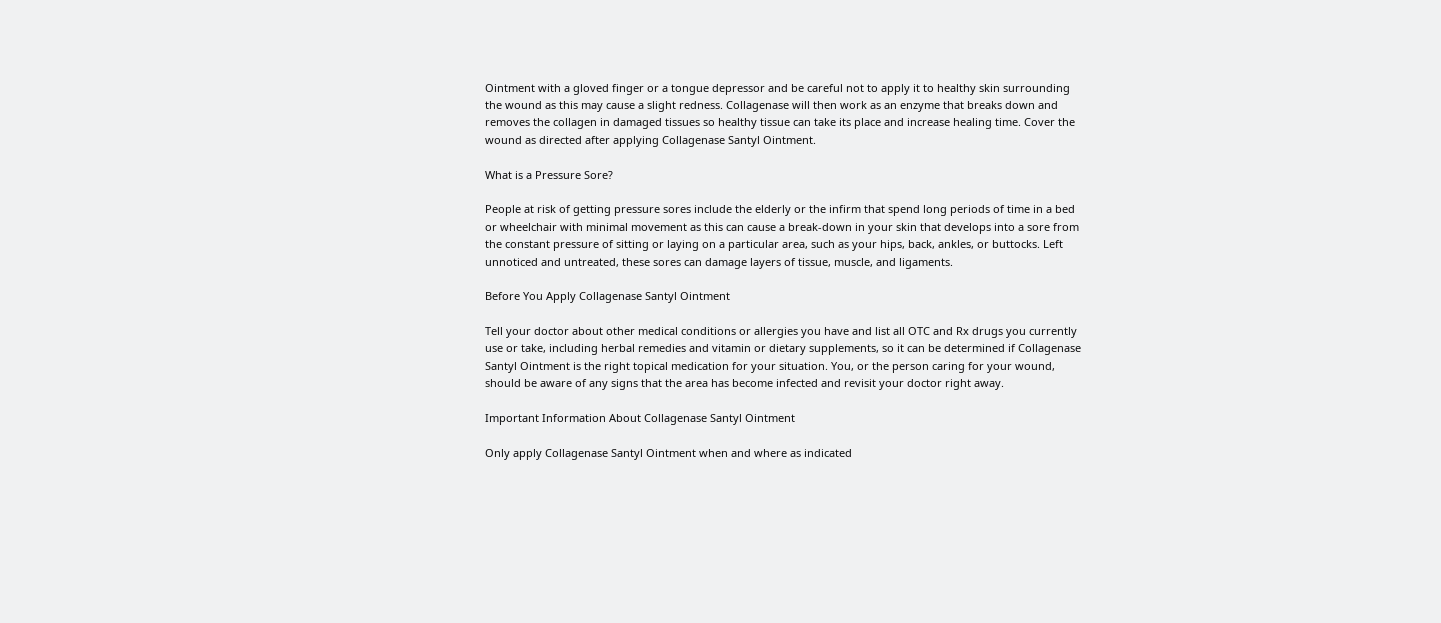Ointment with a gloved finger or a tongue depressor and be careful not to apply it to healthy skin surrounding the wound as this may cause a slight redness. Collagenase will then work as an enzyme that breaks down and removes the collagen in damaged tissues so healthy tissue can take its place and increase healing time. Cover the wound as directed after applying Collagenase Santyl Ointment.

What is a Pressure Sore?

People at risk of getting pressure sores include the elderly or the infirm that spend long periods of time in a bed or wheelchair with minimal movement as this can cause a break-down in your skin that develops into a sore from the constant pressure of sitting or laying on a particular area, such as your hips, back, ankles, or buttocks. Left unnoticed and untreated, these sores can damage layers of tissue, muscle, and ligaments.

Before You Apply Collagenase Santyl Ointment

Tell your doctor about other medical conditions or allergies you have and list all OTC and Rx drugs you currently use or take, including herbal remedies and vitamin or dietary supplements, so it can be determined if Collagenase Santyl Ointment is the right topical medication for your situation. You, or the person caring for your wound, should be aware of any signs that the area has become infected and revisit your doctor right away.

Important Information About Collagenase Santyl Ointment

Only apply Collagenase Santyl Ointment when and where as indicated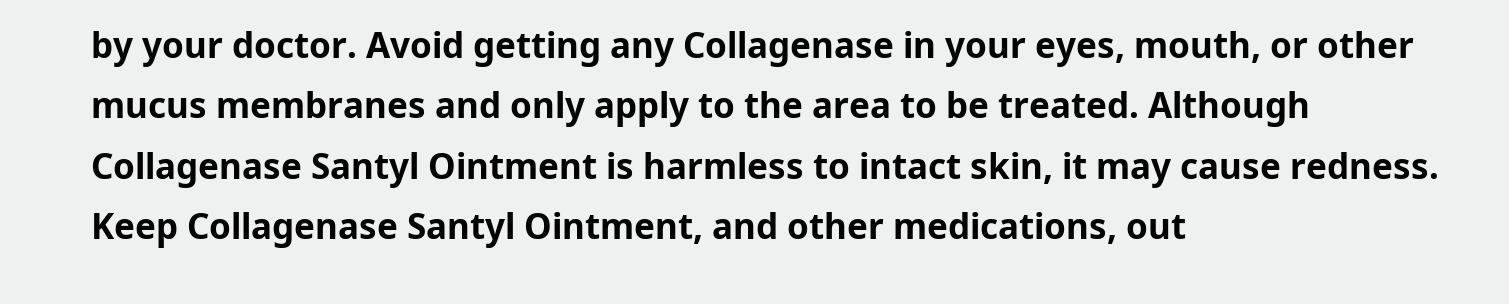by your doctor. Avoid getting any Collagenase in your eyes, mouth, or other mucus membranes and only apply to the area to be treated. Although Collagenase Santyl Ointment is harmless to intact skin, it may cause redness. Keep Collagenase Santyl Ointment, and other medications, out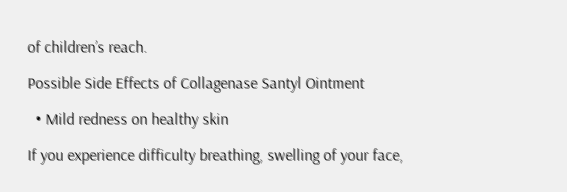of children’s reach.

Possible Side Effects of Collagenase Santyl Ointment

  • Mild redness on healthy skin

If you experience difficulty breathing, swelling of your face,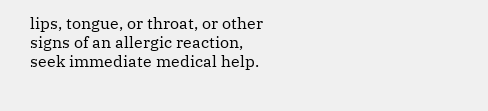lips, tongue, or throat, or other signs of an allergic reaction, seek immediate medical help.